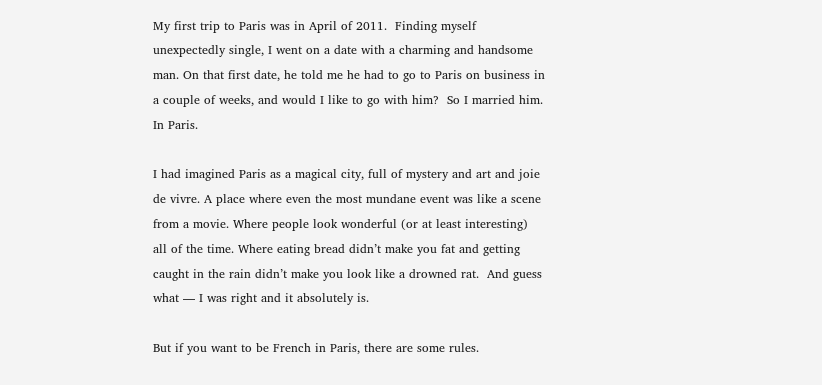My first trip to Paris was in April of 2011.  Finding myself unexpectedly single, I went on a date with a charming and handsome man. On that first date, he told me he had to go to Paris on business in a couple of weeks, and would I like to go with him?  So I married him. In Paris.

I had imagined Paris as a magical city, full of mystery and art and joie de vivre. A place where even the most mundane event was like a scene from a movie. Where people look wonderful (or at least interesting) all of the time. Where eating bread didn’t make you fat and getting caught in the rain didn’t make you look like a drowned rat.  And guess what — I was right and it absolutely is.

But if you want to be French in Paris, there are some rules.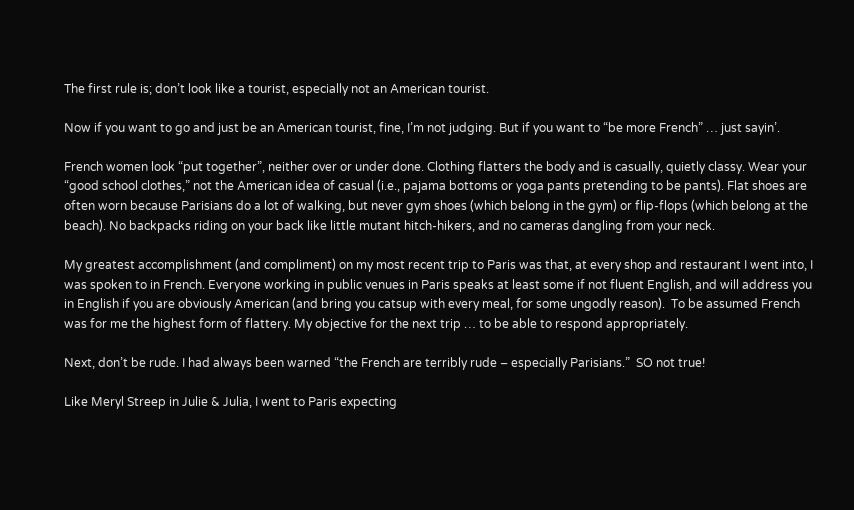The first rule is; don’t look like a tourist, especially not an American tourist.

Now if you want to go and just be an American tourist, fine, I’m not judging. But if you want to “be more French” … just sayin’.

French women look “put together”, neither over or under done. Clothing flatters the body and is casually, quietly classy. Wear your “good school clothes,” not the American idea of casual (i.e., pajama bottoms or yoga pants pretending to be pants). Flat shoes are often worn because Parisians do a lot of walking, but never gym shoes (which belong in the gym) or flip-flops (which belong at the beach). No backpacks riding on your back like little mutant hitch-hikers, and no cameras dangling from your neck.

My greatest accomplishment (and compliment) on my most recent trip to Paris was that, at every shop and restaurant I went into, I was spoken to in French. Everyone working in public venues in Paris speaks at least some if not fluent English, and will address you in English if you are obviously American (and bring you catsup with every meal, for some ungodly reason).  To be assumed French was for me the highest form of flattery. My objective for the next trip … to be able to respond appropriately.

Next, don’t be rude. I had always been warned “the French are terribly rude – especially Parisians.”  SO not true!

Like Meryl Streep in Julie & Julia, I went to Paris expecting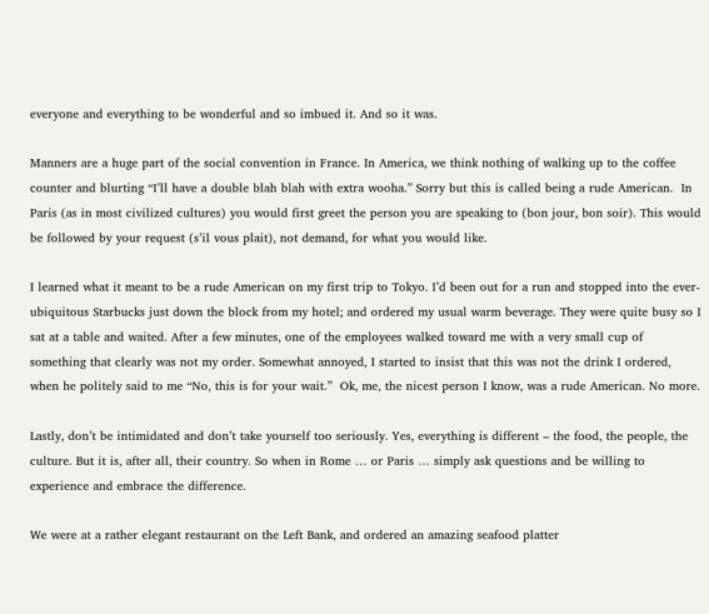everyone and everything to be wonderful and so imbued it. And so it was.

Manners are a huge part of the social convention in France. In America, we think nothing of walking up to the coffee counter and blurting “I’ll have a double blah blah with extra wooha.” Sorry but this is called being a rude American.  In Paris (as in most civilized cultures) you would first greet the person you are speaking to (bon jour, bon soir). This would be followed by your request (s’il vous plait), not demand, for what you would like.

I learned what it meant to be a rude American on my first trip to Tokyo. I’d been out for a run and stopped into the ever-ubiquitous Starbucks just down the block from my hotel; and ordered my usual warm beverage. They were quite busy so I sat at a table and waited. After a few minutes, one of the employees walked toward me with a very small cup of something that clearly was not my order. Somewhat annoyed, I started to insist that this was not the drink I ordered, when he politely said to me “No, this is for your wait.”  Ok, me, the nicest person I know, was a rude American. No more.

Lastly, don’t be intimidated and don’t take yourself too seriously. Yes, everything is different – the food, the people, the culture. But it is, after all, their country. So when in Rome … or Paris … simply ask questions and be willing to experience and embrace the difference.

We were at a rather elegant restaurant on the Left Bank, and ordered an amazing seafood platter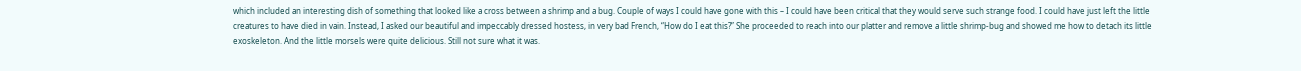which included an interesting dish of something that looked like a cross between a shrimp and a bug. Couple of ways I could have gone with this – I could have been critical that they would serve such strange food. I could have just left the little creatures to have died in vain. Instead, I asked our beautiful and impeccably dressed hostess, in very bad French, “How do I eat this?” She proceeded to reach into our platter and remove a little shrimp-bug and showed me how to detach its little exoskeleton. And the little morsels were quite delicious. Still not sure what it was.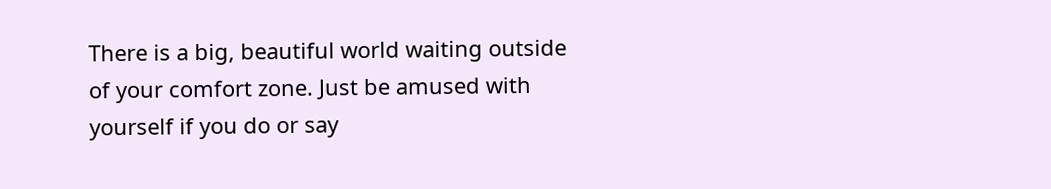There is a big, beautiful world waiting outside of your comfort zone. Just be amused with yourself if you do or say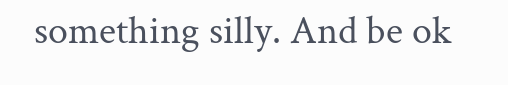something silly. And be ok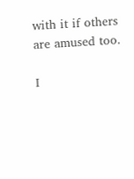with it if others are amused too.

I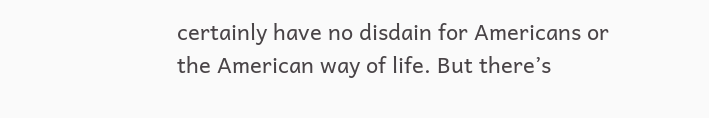certainly have no disdain for Americans or the American way of life. But there’s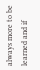always more to be learned and if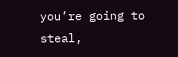you’re going to steal,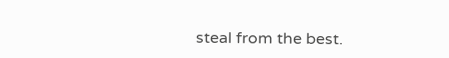steal from the best.